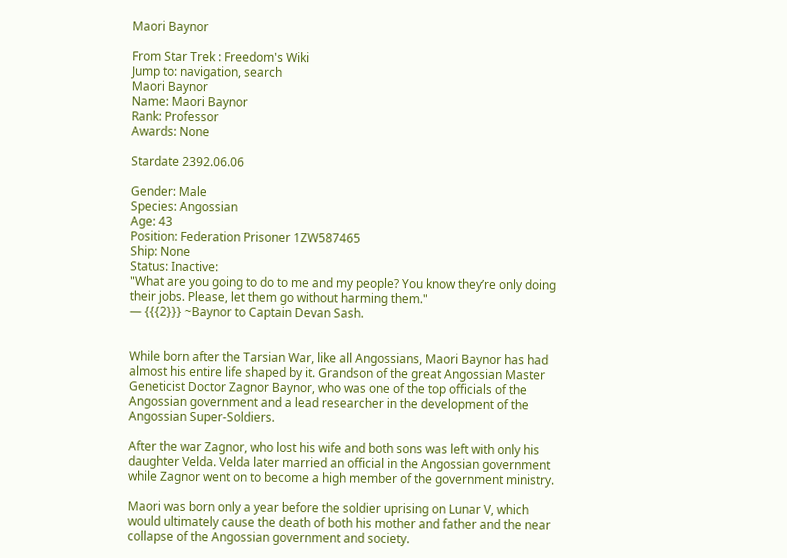Maori Baynor

From Star Trek : Freedom's Wiki
Jump to: navigation, search
Maori Baynor
Name: Maori Baynor
Rank: Professor
Awards: None

Stardate 2392.06.06

Gender: Male
Species: Angossian
Age: 43
Position: Federation Prisoner 1ZW587465
Ship: None
Status: Inactive:
"What are you going to do to me and my people? You know they’re only doing their jobs. Please, let them go without harming them."
— {{{2}}} ~Baynor to Captain Devan Sash.


While born after the Tarsian War, like all Angossians, Maori Baynor has had almost his entire life shaped by it. Grandson of the great Angossian Master Geneticist Doctor Zagnor Baynor, who was one of the top officials of the Angossian government and a lead researcher in the development of the Angossian Super-Soldiers.

After the war Zagnor, who lost his wife and both sons was left with only his daughter Velda. Velda later married an official in the Angossian government while Zagnor went on to become a high member of the government ministry.

Maori was born only a year before the soldier uprising on Lunar V, which would ultimately cause the death of both his mother and father and the near collapse of the Angossian government and society.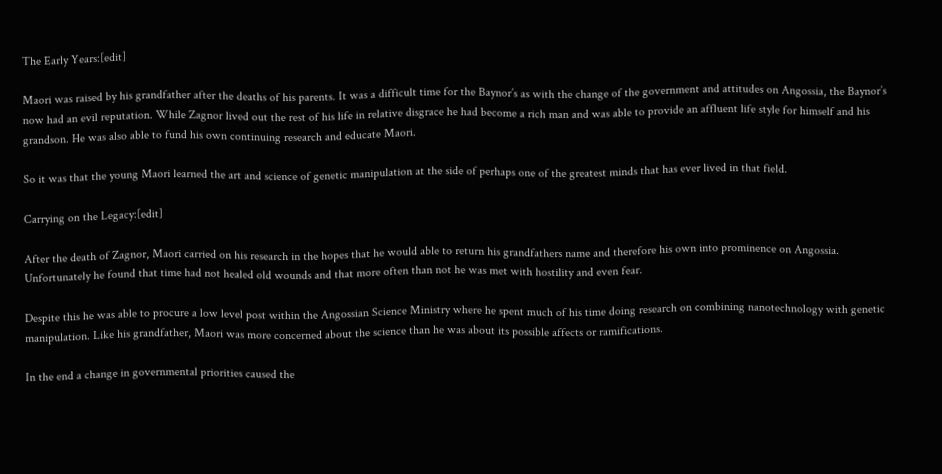The Early Years:[edit]

Maori was raised by his grandfather after the deaths of his parents. It was a difficult time for the Baynor’s as with the change of the government and attitudes on Angossia, the Baynor’s now had an evil reputation. While Zagnor lived out the rest of his life in relative disgrace he had become a rich man and was able to provide an affluent life style for himself and his grandson. He was also able to fund his own continuing research and educate Maori.

So it was that the young Maori learned the art and science of genetic manipulation at the side of perhaps one of the greatest minds that has ever lived in that field.

Carrying on the Legacy:[edit]

After the death of Zagnor, Maori carried on his research in the hopes that he would able to return his grandfathers name and therefore his own into prominence on Angossia. Unfortunately he found that time had not healed old wounds and that more often than not he was met with hostility and even fear.

Despite this he was able to procure a low level post within the Angossian Science Ministry where he spent much of his time doing research on combining nanotechnology with genetic manipulation. Like his grandfather, Maori was more concerned about the science than he was about its possible affects or ramifications.

In the end a change in governmental priorities caused the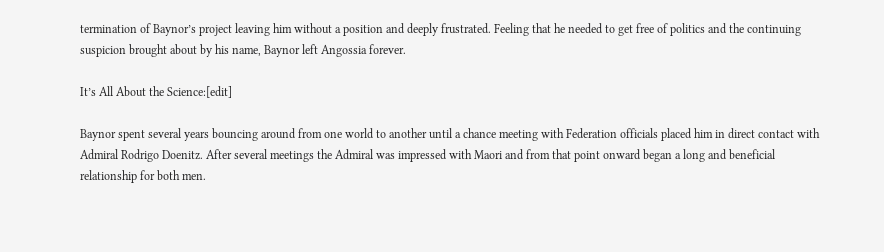termination of Baynor’s project leaving him without a position and deeply frustrated. Feeling that he needed to get free of politics and the continuing suspicion brought about by his name, Baynor left Angossia forever.

It’s All About the Science:[edit]

Baynor spent several years bouncing around from one world to another until a chance meeting with Federation officials placed him in direct contact with Admiral Rodrigo Doenitz. After several meetings the Admiral was impressed with Maori and from that point onward began a long and beneficial relationship for both men.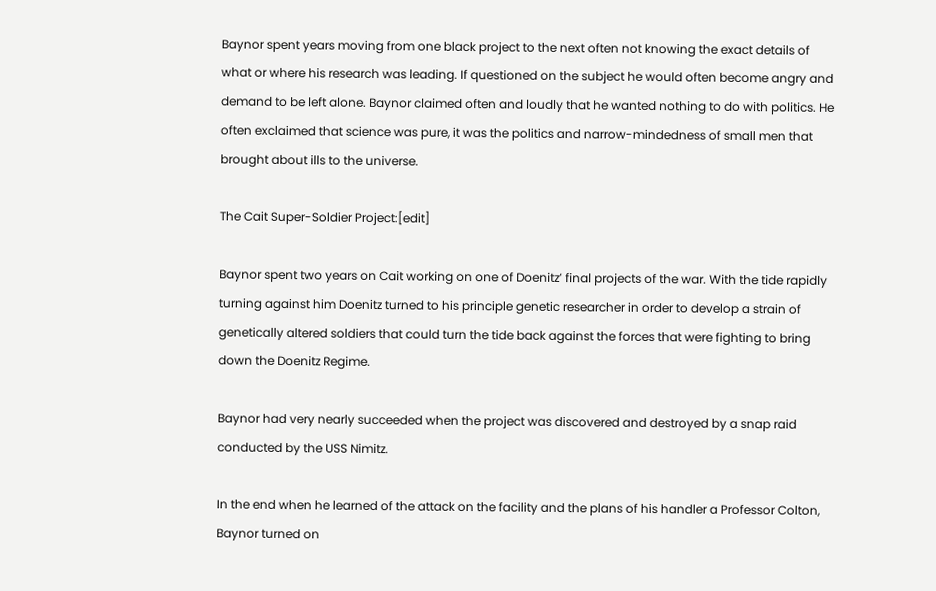Baynor spent years moving from one black project to the next often not knowing the exact details of what or where his research was leading. If questioned on the subject he would often become angry and demand to be left alone. Baynor claimed often and loudly that he wanted nothing to do with politics. He often exclaimed that science was pure, it was the politics and narrow-mindedness of small men that brought about ills to the universe.

The Cait Super-Soldier Project:[edit]

Baynor spent two years on Cait working on one of Doenitz’ final projects of the war. With the tide rapidly turning against him Doenitz turned to his principle genetic researcher in order to develop a strain of genetically altered soldiers that could turn the tide back against the forces that were fighting to bring down the Doenitz Regime.

Baynor had very nearly succeeded when the project was discovered and destroyed by a snap raid conducted by the USS Nimitz.

In the end when he learned of the attack on the facility and the plans of his handler a Professor Colton, Baynor turned on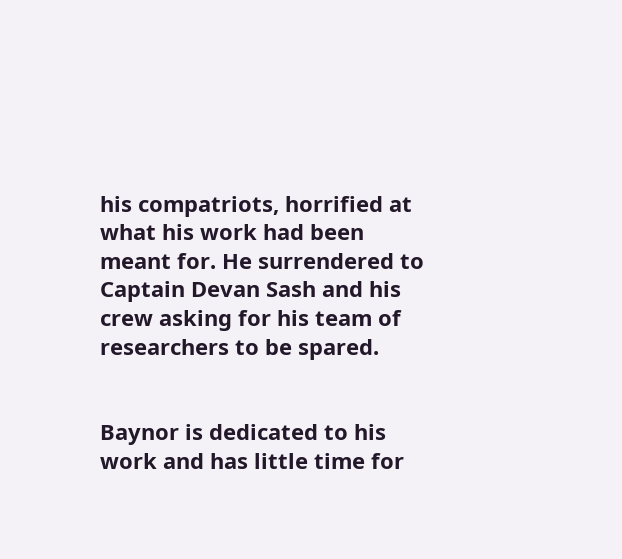his compatriots, horrified at what his work had been meant for. He surrendered to Captain Devan Sash and his crew asking for his team of researchers to be spared.


Baynor is dedicated to his work and has little time for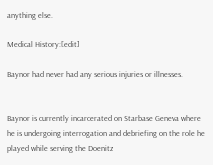anything else.

Medical History:[edit]

Baynor had never had any serious injuries or illnesses.


Baynor is currently incarcerated on Starbase Geneva where he is undergoing interrogation and debriefing on the role he played while serving the Doenitz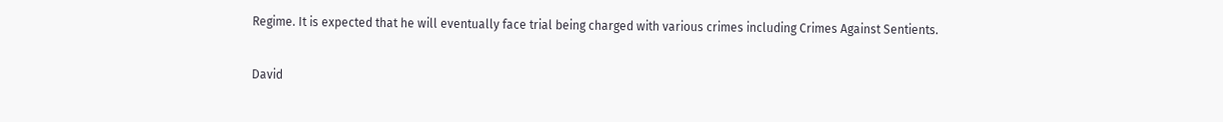Regime. It is expected that he will eventually face trial being charged with various crimes including Crimes Against Sentients.

David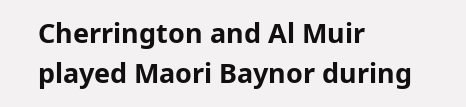Cherrington and Al Muir played Maori Baynor during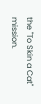the "To Skin a Cat" mission.